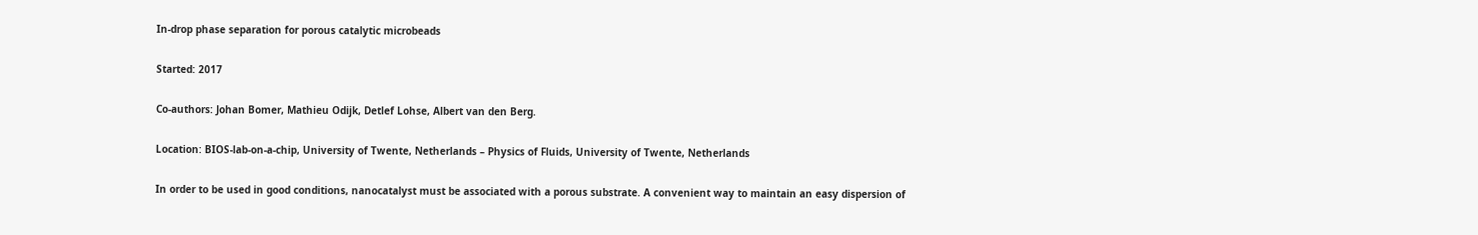In-drop phase separation for porous catalytic microbeads

Started: 2017

Co-authors: Johan Bomer, Mathieu Odijk, Detlef Lohse, Albert van den Berg.

Location: BIOS-lab-on-a-chip, University of Twente, Netherlands – Physics of Fluids, University of Twente, Netherlands

In order to be used in good conditions, nanocatalyst must be associated with a porous substrate. A convenient way to maintain an easy dispersion of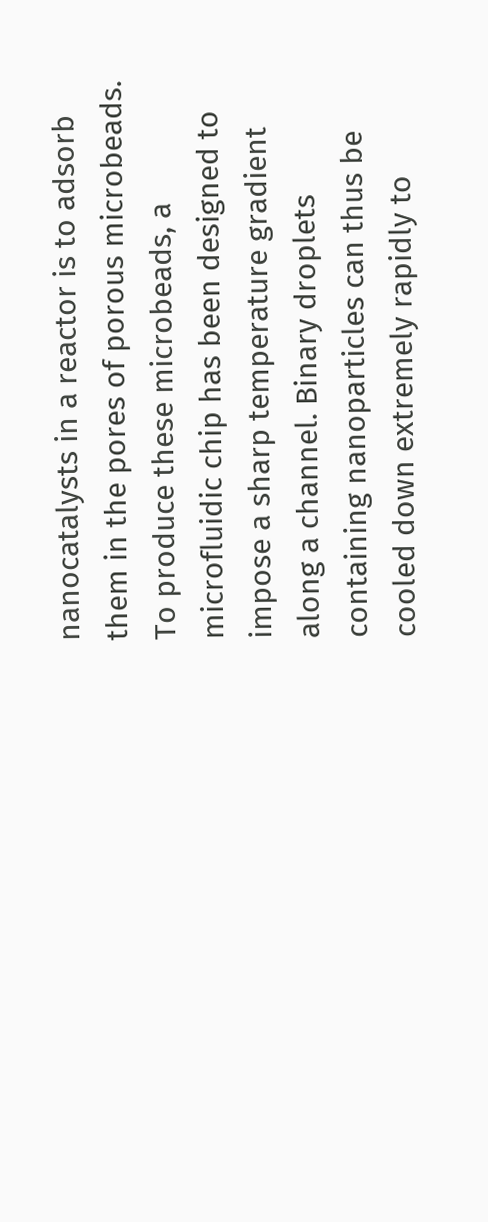nanocatalysts in a reactor is to adsorb them in the pores of porous microbeads. To produce these microbeads, a microfluidic chip has been designed to impose a sharp temperature gradient along a channel. Binary droplets containing nanoparticles can thus be cooled down extremely rapidly to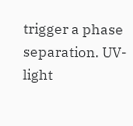trigger a phase separation. UV-light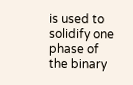is used to solidify one phase of the binary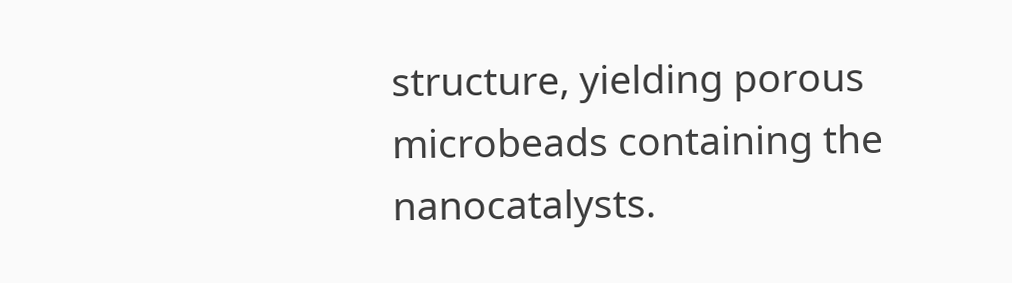structure, yielding porous microbeads containing the nanocatalysts.